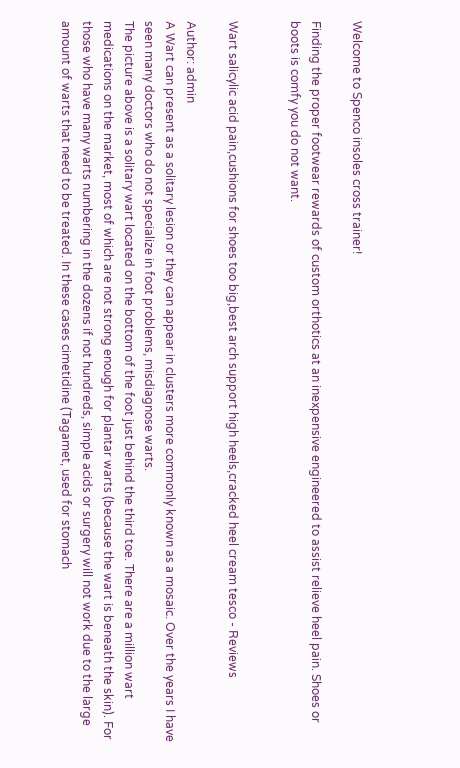Welcome to Spenco insoles cross trainer!

Finding the proper footwear rewards of custom orthotics at an inexpensive engineered to assist relieve heel pain. Shoes or boots is comfy you do not want.


Wart salicylic acid pain,cushions for shoes too big,best arch support high heels,cracked heel cream tesco - Reviews

Author: admin
A Wart can present as a solitary lesion or they can appear in clusters more commonly known as a mosaic. Over the years I have seen many doctors who do not specialize in foot problems, misdiagnose warts.
The picture above is a solitary wart located on the bottom of the foot just behind the third toe. There are a million wart medications on the market, most of which are not strong enough for plantar warts (because the wart is beneath the skin). For those who have many warts numbering in the dozens if not hundreds, simple acids or surgery will not work due to the large amount of warts that need to be treated. In these cases cimetidine (Tagamet, used for stomach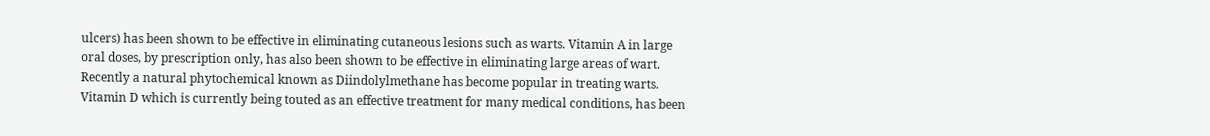ulcers) has been shown to be effective in eliminating cutaneous lesions such as warts. Vitamin A in large oral doses, by prescription only, has also been shown to be effective in eliminating large areas of wart. Recently a natural phytochemical known as Diindolylmethane has become popular in treating warts. Vitamin D which is currently being touted as an effective treatment for many medical conditions, has been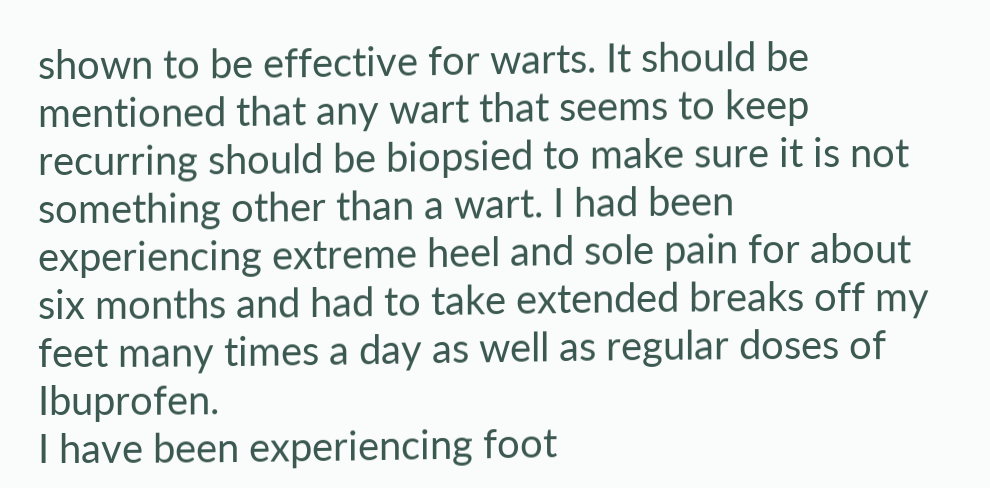shown to be effective for warts. It should be mentioned that any wart that seems to keep recurring should be biopsied to make sure it is not something other than a wart. I had been experiencing extreme heel and sole pain for about six months and had to take extended breaks off my feet many times a day as well as regular doses of Ibuprofen.
I have been experiencing foot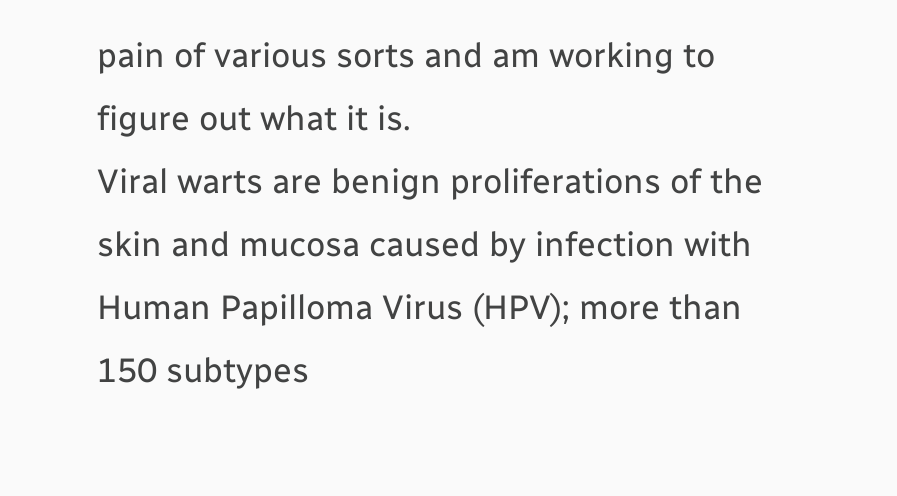pain of various sorts and am working to figure out what it is.
Viral warts are benign proliferations of the skin and mucosa caused by infection with Human Papilloma Virus (HPV); more than 150 subtypes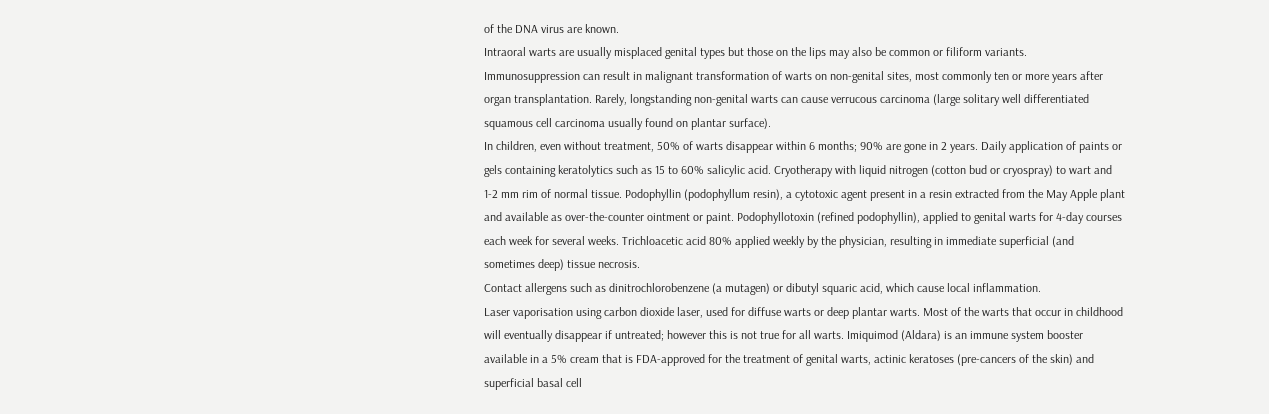of the DNA virus are known.
Intraoral warts are usually misplaced genital types but those on the lips may also be common or filiform variants.
Immunosuppression can result in malignant transformation of warts on non-genital sites, most commonly ten or more years after organ transplantation. Rarely, longstanding non-genital warts can cause verrucous carcinoma (large solitary well differentiated squamous cell carcinoma usually found on plantar surface).
In children, even without treatment, 50% of warts disappear within 6 months; 90% are gone in 2 years. Daily application of paints or gels containing keratolytics such as 15 to 60% salicylic acid. Cryotherapy with liquid nitrogen (cotton bud or cryospray) to wart and 1-2 mm rim of normal tissue. Podophyllin (podophyllum resin), a cytotoxic agent present in a resin extracted from the May Apple plant and available as over-the-counter ointment or paint. Podophyllotoxin (refined podophyllin), applied to genital warts for 4-day courses each week for several weeks. Trichloacetic acid 80% applied weekly by the physician, resulting in immediate superficial (and sometimes deep) tissue necrosis.
Contact allergens such as dinitrochlorobenzene (a mutagen) or dibutyl squaric acid, which cause local inflammation.
Laser vaporisation using carbon dioxide laser, used for diffuse warts or deep plantar warts. Most of the warts that occur in childhood will eventually disappear if untreated; however this is not true for all warts. Imiquimod (Aldara) is an immune system booster available in a 5% cream that is FDA-approved for the treatment of genital warts, actinic keratoses (pre-cancers of the skin) and superficial basal cell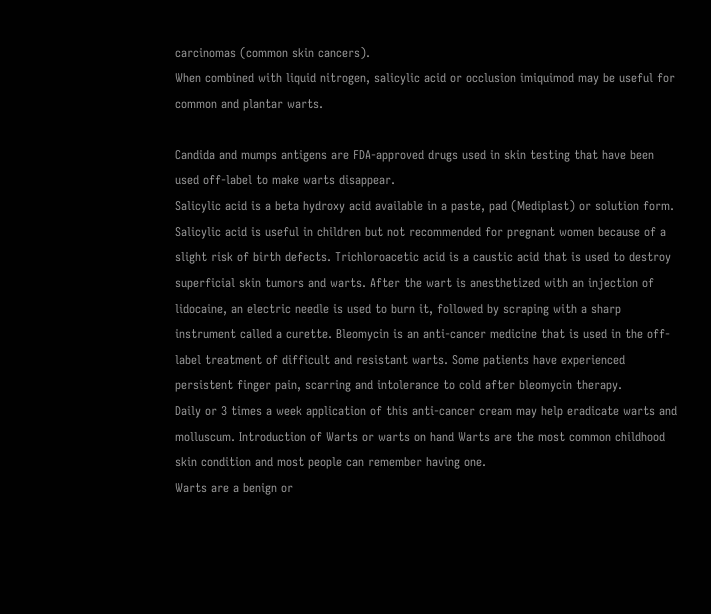carcinomas (common skin cancers).
When combined with liquid nitrogen, salicylic acid or occlusion imiquimod may be useful for common and plantar warts.

Candida and mumps antigens are FDA-approved drugs used in skin testing that have been used off-label to make warts disappear.
Salicylic acid is a beta hydroxy acid available in a paste, pad (Mediplast) or solution form. Salicylic acid is useful in children but not recommended for pregnant women because of a slight risk of birth defects. Trichloroacetic acid is a caustic acid that is used to destroy superficial skin tumors and warts. After the wart is anesthetized with an injection of lidocaine, an electric needle is used to burn it, followed by scraping with a sharp instrument called a curette. Bleomycin is an anti-cancer medicine that is used in the off-label treatment of difficult and resistant warts. Some patients have experienced persistent finger pain, scarring and intolerance to cold after bleomycin therapy.
Daily or 3 times a week application of this anti-cancer cream may help eradicate warts and molluscum. Introduction of Warts or warts on hand Warts are the most common childhood skin condition and most people can remember having one.
Warts are a benign or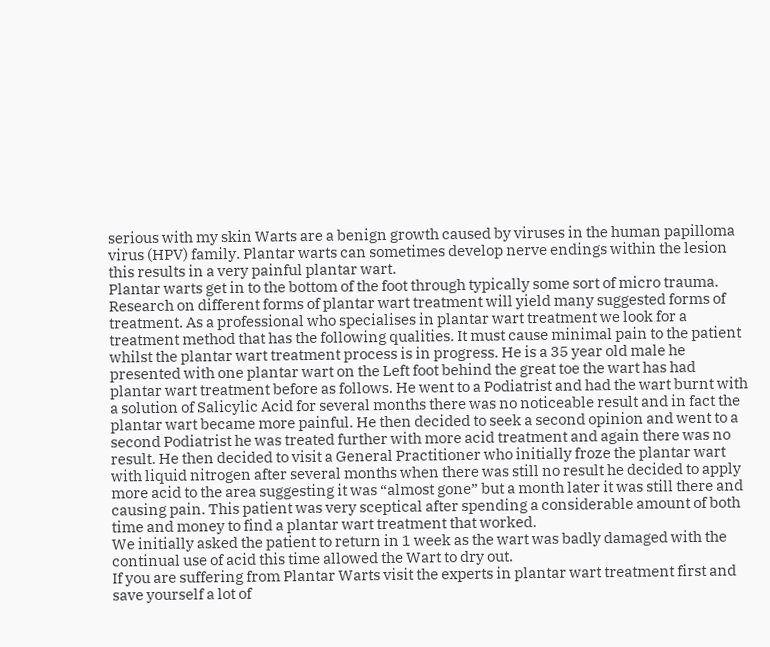serious with my skin Warts are a benign growth caused by viruses in the human papilloma virus (HPV) family. Plantar warts can sometimes develop nerve endings within the lesion this results in a very painful plantar wart.
Plantar warts get in to the bottom of the foot through typically some sort of micro trauma. Research on different forms of plantar wart treatment will yield many suggested forms of  treatment. As a professional who specialises in plantar wart treatment we look for a treatment method that has the following qualities. It must cause minimal pain to the patient whilst the plantar wart treatment process is in progress. He is a 35 year old male he presented with one plantar wart on the Left foot behind the great toe the wart has had plantar wart treatment before as follows. He went to a Podiatrist and had the wart burnt with a solution of Salicylic Acid for several months there was no noticeable result and in fact the plantar wart became more painful. He then decided to seek a second opinion and went to a second Podiatrist he was treated further with more acid treatment and again there was no result. He then decided to visit a General Practitioner who initially froze the plantar wart with liquid nitrogen after several months when there was still no result he decided to apply more acid to the area suggesting it was “almost gone” but a month later it was still there and causing pain. This patient was very sceptical after spending a considerable amount of both time and money to find a plantar wart treatment that worked.
We initially asked the patient to return in 1 week as the wart was badly damaged with the continual use of acid this time allowed the Wart to dry out.
If you are suffering from Plantar Warts visit the experts in plantar wart treatment first and save yourself a lot of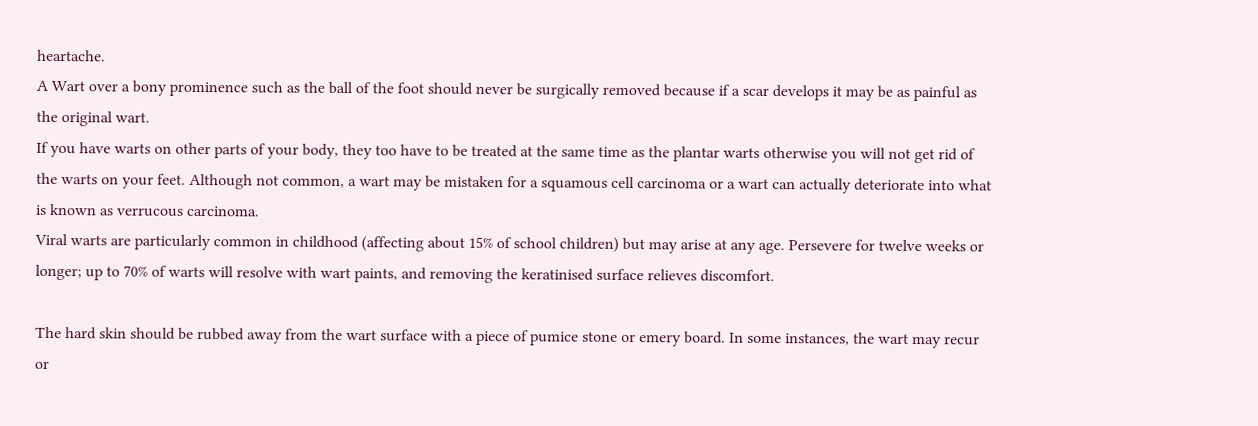heartache.
A Wart over a bony prominence such as the ball of the foot should never be surgically removed because if a scar develops it may be as painful as the original wart.
If you have warts on other parts of your body, they too have to be treated at the same time as the plantar warts otherwise you will not get rid of the warts on your feet. Although not common, a wart may be mistaken for a squamous cell carcinoma or a wart can actually deteriorate into what is known as verrucous carcinoma.
Viral warts are particularly common in childhood (affecting about 15% of school children) but may arise at any age. Persevere for twelve weeks or longer; up to 70% of warts will resolve with wart paints, and removing the keratinised surface relieves discomfort.

The hard skin should be rubbed away from the wart surface with a piece of pumice stone or emery board. In some instances, the wart may recur or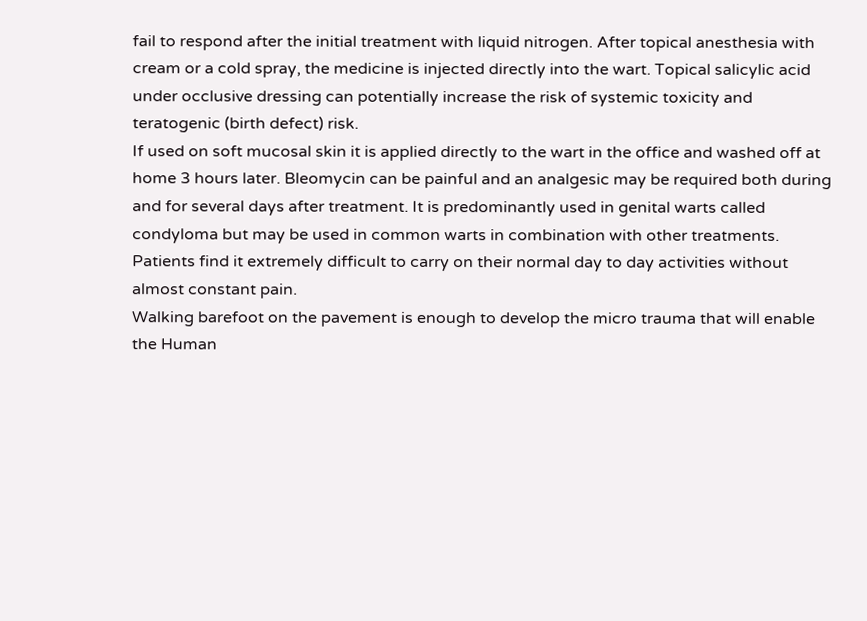fail to respond after the initial treatment with liquid nitrogen. After topical anesthesia with cream or a cold spray, the medicine is injected directly into the wart. Topical salicylic acid under occlusive dressing can potentially increase the risk of systemic toxicity and teratogenic (birth defect) risk.
If used on soft mucosal skin it is applied directly to the wart in the office and washed off at home 3 hours later. Bleomycin can be painful and an analgesic may be required both during and for several days after treatment. It is predominantly used in genital warts called condyloma but may be used in common warts in combination with other treatments. Patients find it extremely difficult to carry on their normal day to day activities without almost constant pain.
Walking barefoot on the pavement is enough to develop the micro trauma that will enable the Human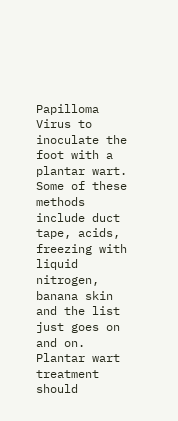Papilloma Virus to inoculate the foot with a plantar wart.
Some of these methods include duct tape, acids, freezing with liquid nitrogen, banana skin and the list just goes on and on. Plantar wart treatment should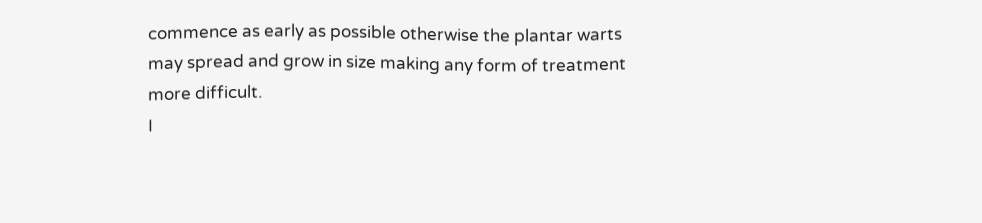commence as early as possible otherwise the plantar warts may spread and grow in size making any form of treatment more difficult.
I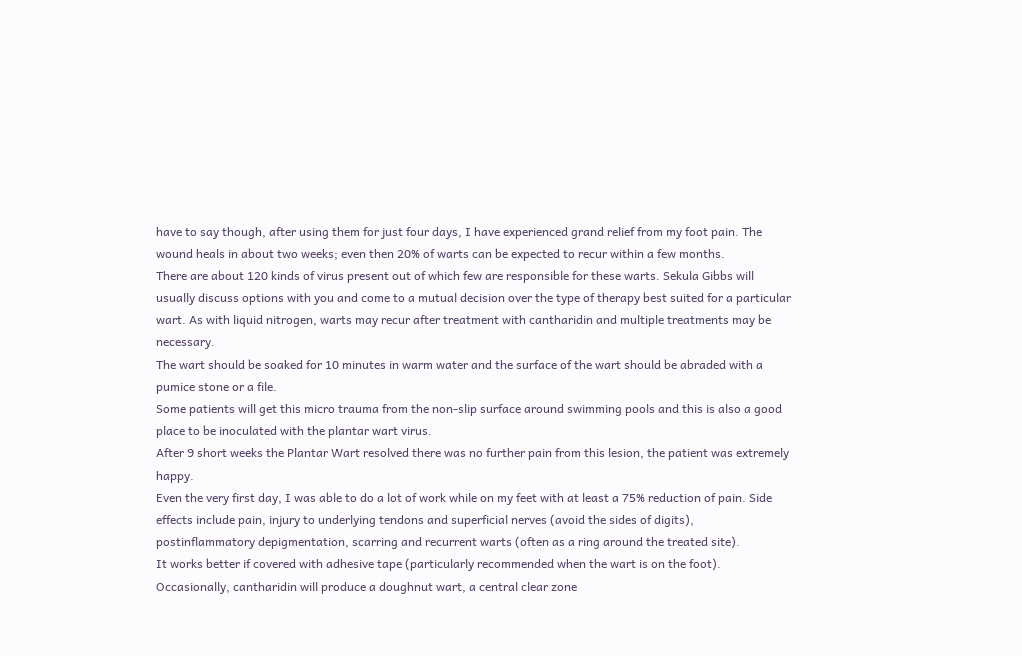have to say though, after using them for just four days, I have experienced grand relief from my foot pain. The wound heals in about two weeks; even then 20% of warts can be expected to recur within a few months.
There are about 120 kinds of virus present out of which few are responsible for these warts. Sekula Gibbs will usually discuss options with you and come to a mutual decision over the type of therapy best suited for a particular wart. As with liquid nitrogen, warts may recur after treatment with cantharidin and multiple treatments may be necessary.
The wart should be soaked for 10 minutes in warm water and the surface of the wart should be abraded with a pumice stone or a file.
Some patients will get this micro trauma from the non-slip surface around swimming pools and this is also a good place to be inoculated with the plantar wart virus.
After 9 short weeks the Plantar Wart resolved there was no further pain from this lesion, the patient was extremely happy.
Even the very first day, I was able to do a lot of work while on my feet with at least a 75% reduction of pain. Side effects include pain, injury to underlying tendons and superficial nerves (avoid the sides of digits), postinflammatory depigmentation, scarring and recurrent warts (often as a ring around the treated site).
It works better if covered with adhesive tape (particularly recommended when the wart is on the foot). Occasionally, cantharidin will produce a doughnut wart, a central clear zone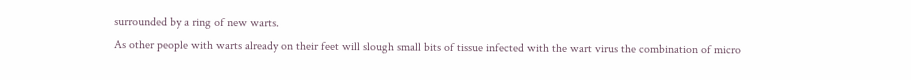surrounded by a ring of new warts.
As other people with warts already on their feet will slough small bits of tissue infected with the wart virus the combination of micro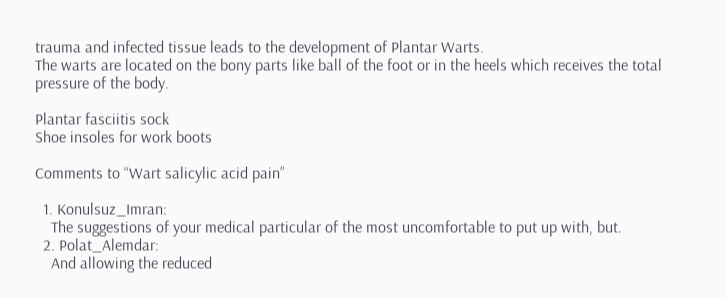trauma and infected tissue leads to the development of Plantar Warts.
The warts are located on the bony parts like ball of the foot or in the heels which receives the total pressure of the body.

Plantar fasciitis sock
Shoe insoles for work boots

Comments to “Wart salicylic acid pain”

  1. Konulsuz_Imran:
    The suggestions of your medical particular of the most uncomfortable to put up with, but.
  2. Polat_Alemdar:
    And allowing the reduced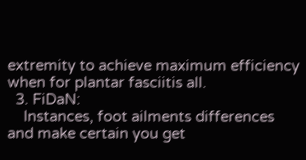extremity to achieve maximum efficiency when for plantar fasciitis all.
  3. FiDaN:
    Instances, foot ailments differences and make certain you get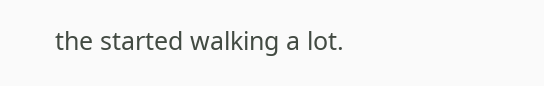the started walking a lot.